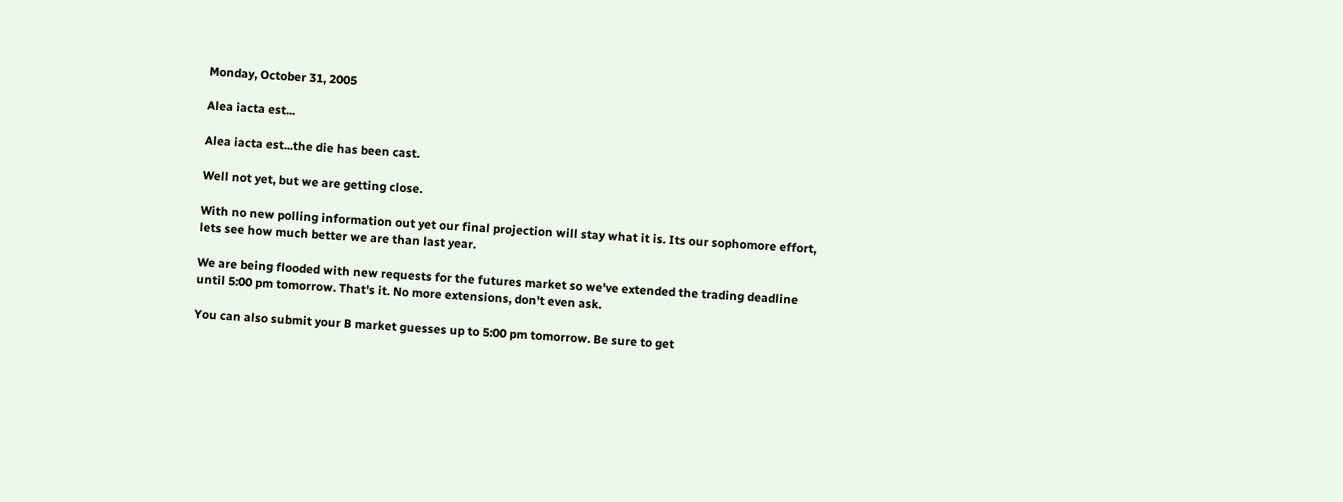Monday, October 31, 2005

Alea iacta est...

Alea iacta est...the die has been cast.

Well not yet, but we are getting close.

With no new polling information out yet our final projection will stay what it is. Its our sophomore effort, lets see how much better we are than last year.

We are being flooded with new requests for the futures market so we've extended the trading deadline until 5:00 pm tomorrow. That's it. No more extensions, don't even ask.

You can also submit your B market guesses up to 5:00 pm tomorrow. Be sure to get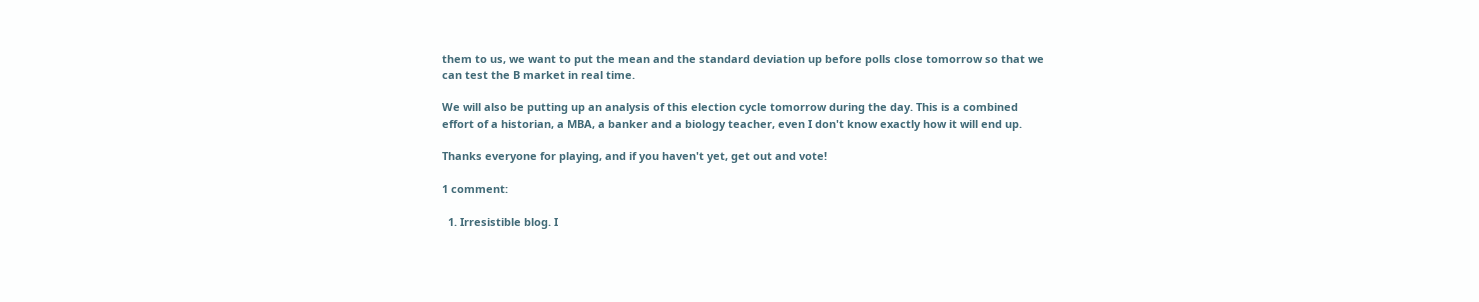them to us, we want to put the mean and the standard deviation up before polls close tomorrow so that we can test the B market in real time.

We will also be putting up an analysis of this election cycle tomorrow during the day. This is a combined effort of a historian, a MBA, a banker and a biology teacher, even I don't know exactly how it will end up.

Thanks everyone for playing, and if you haven't yet, get out and vote!

1 comment:

  1. Irresistible blog. I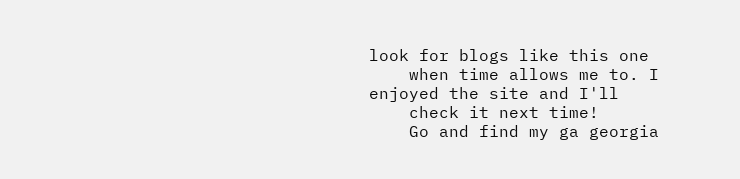look for blogs like this one
    when time allows me to. I enjoyed the site and I'll
    check it next time!
    Go and find my ga georgia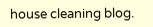house cleaning blog.